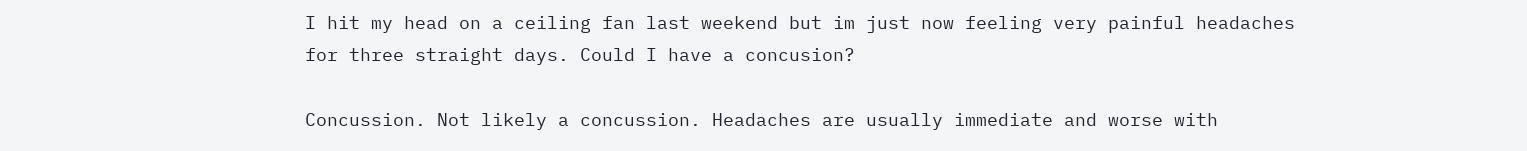I hit my head on a ceiling fan last weekend but im just now feeling very painful headaches for three straight days. Could I have a concusion?

Concussion. Not likely a concussion. Headaches are usually immediate and worse with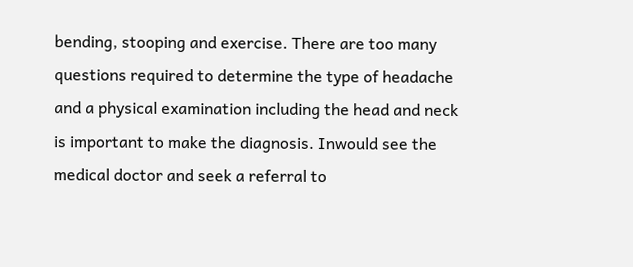bending, stooping and exercise. There are too many questions required to determine the type of headache and a physical examination including the head and neck is important to make the diagnosis. Inwould see the medical doctor and seek a referral to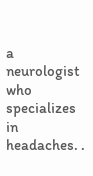a neurologist who specializes in headaches. .